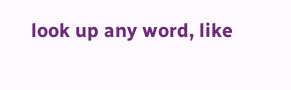look up any word, like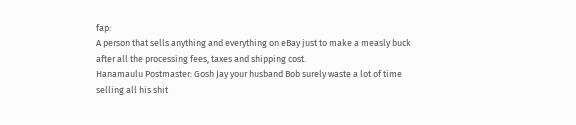fap:
A person that sells anything and everything on eBay just to make a measly buck after all the processing fees, taxes and shipping cost.
Hanamaulu Postmaster: Gosh Jay your husband Bob surely waste a lot of time selling all his shit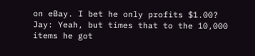on eBay. I bet he only profits $1.00?
Jay: Yeah, but times that to the 10,000 items he got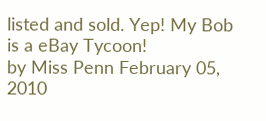listed and sold. Yep! My Bob is a eBay Tycoon!
by Miss Penn February 05, 2010